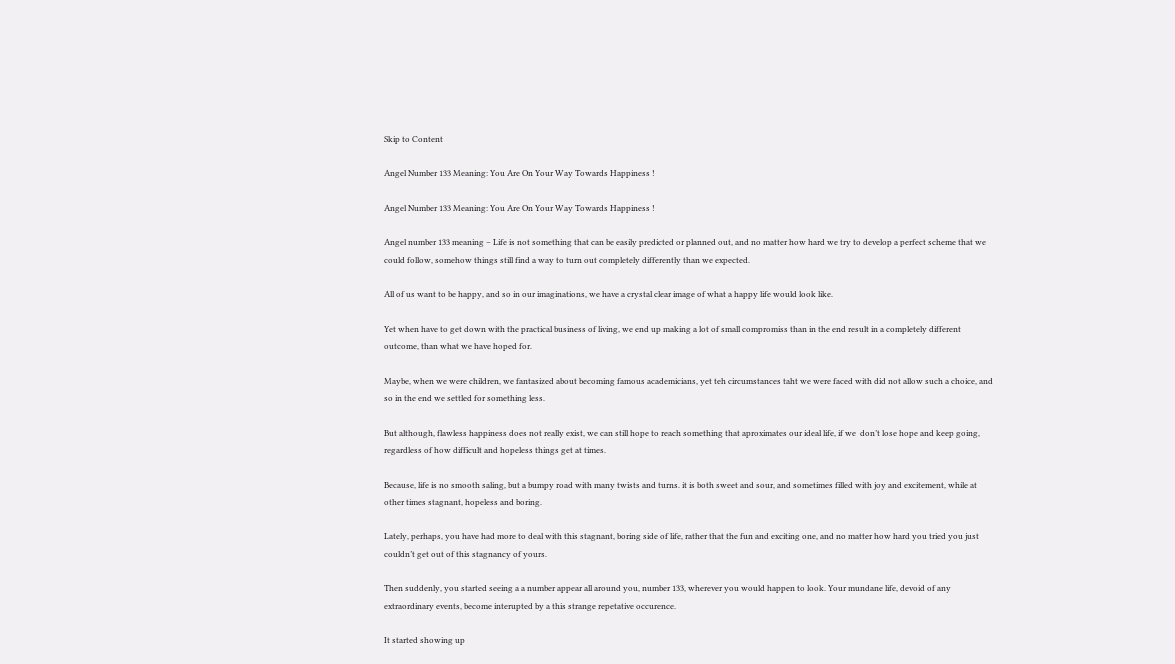Skip to Content

Angel Number 133 Meaning: You Are On Your Way Towards Happiness !

Angel Number 133 Meaning: You Are On Your Way Towards Happiness !

Angel number 133 meaning – Life is not something that can be easily predicted or planned out, and no matter how hard we try to develop a perfect scheme that we could follow, somehow things still find a way to turn out completely differently than we expected.

All of us want to be happy, and so in our imaginations, we have a crystal clear image of what a happy life would look like.

Yet when have to get down with the practical business of living, we end up making a lot of small compromiss than in the end result in a completely different outcome, than what we have hoped for.

Maybe, when we were children, we fantasized about becoming famous academicians, yet teh circumstances taht we were faced with did not allow such a choice, and so in the end we settled for something less.

But although, flawless happiness does not really exist, we can still hope to reach something that aproximates our ideal life, if we  don’t lose hope and keep going, regardless of how difficult and hopeless things get at times.

Because, life is no smooth saling, but a bumpy road with many twists and turns. it is both sweet and sour, and sometimes filled with joy and excitement, while at other times stagnant, hopeless and boring.

Lately, perhaps, you have had more to deal with this stagnant, boring side of life, rather that the fun and exciting one, and no matter how hard you tried you just couldn’t get out of this stagnancy of yours.

Then suddenly, you started seeing a a number appear all around you, number 133, wherever you would happen to look. Your mundane life, devoid of any extraordinary events, become interupted by a this strange repetative occurence.

It started showing up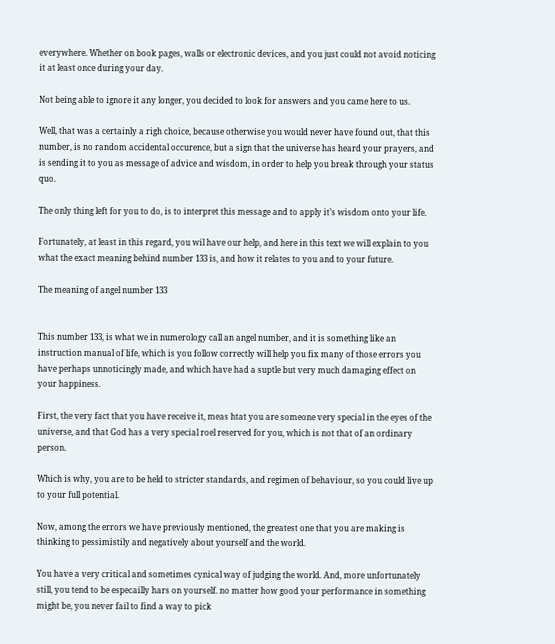everywhere. Whether on book pages, walls or electronic devices, and you just could not avoid noticing it at least once during your day.

Not being able to ignore it any longer, you decided to look for answers and you came here to us.

Well, that was a certainly a righ choice, because otherwise you would never have found out, that this number, is no random accidental occurence, but a sign that the universe has heard your prayers, and is sending it to you as message of advice and wisdom, in order to help you break through your status quo.

The only thing left for you to do, is to interpret this message and to apply it’s wisdom onto your life.

Fortunately, at least in this regard, you wil have our help, and here in this text we will explain to you what the exact meaning behind number 133 is, and how it relates to you and to your future.

The meaning of angel number 133


This number 133, is what we in numerology call an angel number, and it is something like an instruction manual of life, which is you follow correctly will help you fix many of those errors you have perhaps unnoticingly made, and which have had a suptle but very much damaging effect on your happiness.

First, the very fact that you have receive it, meas htat you are someone very special in the eyes of the universe, and that God has a very special roel reserved for you, which is not that of an ordinary person.

Which is why, you are to be held to stricter standards, and regimen of behaviour, so you could live up to your full potential.

Now, among the errors we have previously mentioned, the greatest one that you are making is thinking to pessimistily and negatively about yourself and the world.

You have a very critical and sometimes cynical way of judging the world. And, more unfortunately still, you tend to be especailly hars on yourself. no matter how good your performance in something might be, you never fail to find a way to pick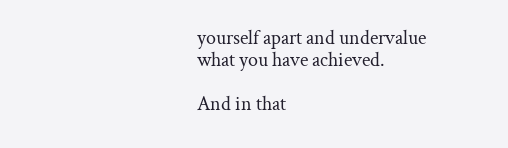yourself apart and undervalue what you have achieved.

And in that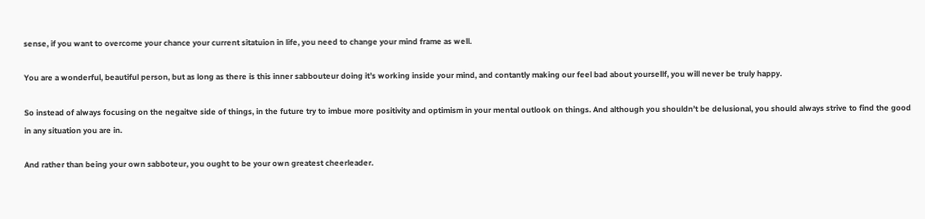sense, if you want to overcome your chance your current sitatuion in life, you need to change your mind frame as well.

You are a wonderful, beautiful person, but as long as there is this inner sabbouteur doing it’s working inside your mind, and contantly making our feel bad about yoursellf, you will never be truly happy.

So instead of always focusing on the negaitve side of things, in the future try to imbue more positivity and optimism in your mental outlook on things. And although you shouldn’t be delusional, you should always strive to find the good in any situation you are in.

And rather than being your own sabboteur, you ought to be your own greatest cheerleader.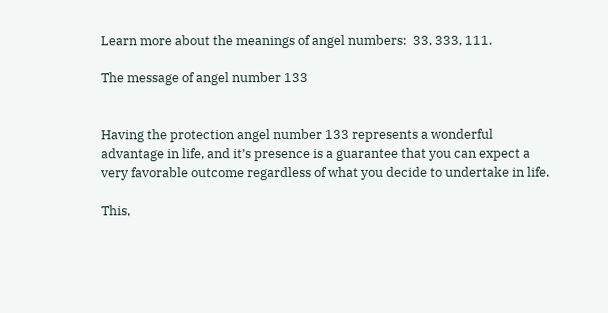Learn more about the meanings of angel numbers:  33, 333, 111.

The message of angel number 133


Having the protection angel number 133 represents a wonderful advantage in life, and it’s presence is a guarantee that you can expect a very favorable outcome regardless of what you decide to undertake in life.

This,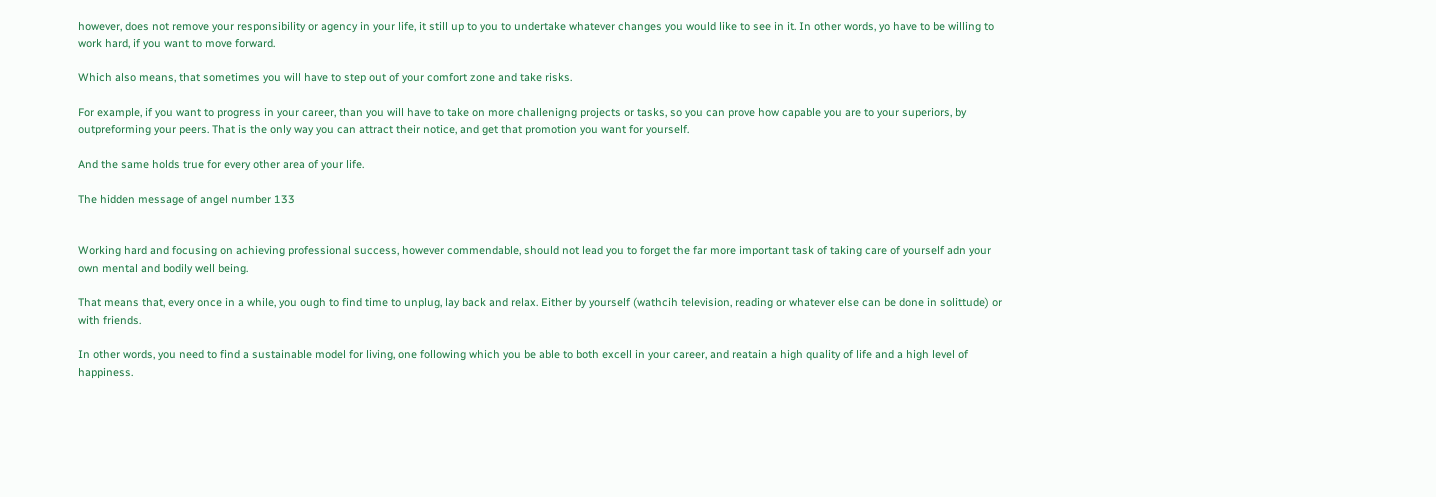however, does not remove your responsibility or agency in your life, it still up to you to undertake whatever changes you would like to see in it. In other words, yo have to be willing to work hard, if you want to move forward.

Which also means, that sometimes you will have to step out of your comfort zone and take risks.

For example, if you want to progress in your career, than you will have to take on more challenigng projects or tasks, so you can prove how capable you are to your superiors, by outpreforming your peers. That is the only way you can attract their notice, and get that promotion you want for yourself.

And the same holds true for every other area of your life.

The hidden message of angel number 133


Working hard and focusing on achieving professional success, however commendable, should not lead you to forget the far more important task of taking care of yourself adn your own mental and bodily well being.

That means that, every once in a while, you ough to find time to unplug, lay back and relax. Either by yourself (wathcih television, reading or whatever else can be done in solittude) or with friends.

In other words, you need to find a sustainable model for living, one following which you be able to both excell in your career, and reatain a high quality of life and a high level of happiness.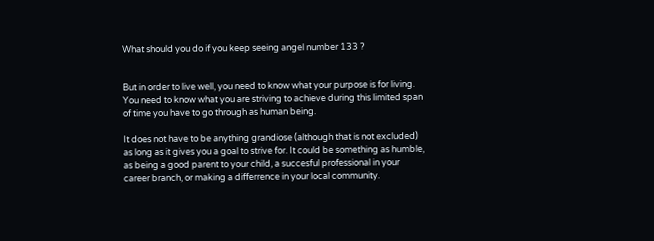What should you do if you keep seeing angel number 133 ?


But in order to live well, you need to know what your purpose is for living. You need to know what you are striving to achieve during this limited span of time you have to go through as human being.

It does not have to be anything grandiose (although that is not excluded) as long as it gives you a goal to strive for. It could be something as humble, as being a good parent to your child, a succesful professional in your career branch, or making a differrence in your local community.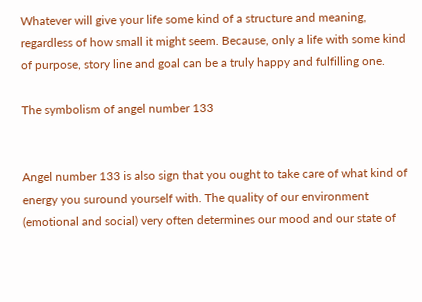Whatever will give your life some kind of a structure and meaning, regardless of how small it might seem. Because, only a life with some kind of purpose, story line and goal can be a truly happy and fulfilling one.

The symbolism of angel number 133


Angel number 133 is also sign that you ought to take care of what kind of energy you suround yourself with. The quality of our environment (emotional and social) very often determines our mood and our state of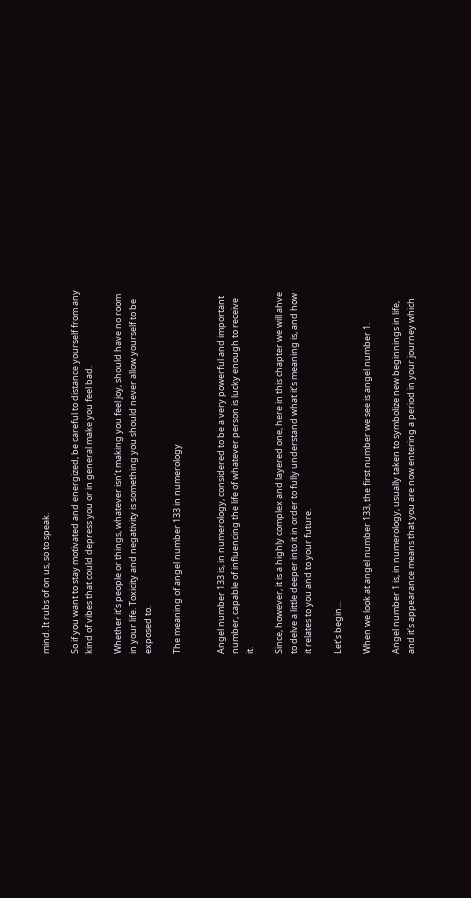mind. It rubs of on us, so to speak.

So if you want to stay motivated and energized, be careful to distance yourself from any kind of vibes that could depress you or in general make you feel bad.

Whether it’s people or things, whatever isn’t making you feel joy, should have no room in your life. Toxicity and negativity is something you should never allow yourself to be exposed to.

The meaning of angel number 133 in numerology


Angel number 133 is, in numerology, considered to be a very powerful and important number, capable of influencing the life of whatever person is lucky enough to receive it.

Since, however, it is a highly complex and layered one, here in this chapter we will ahve to delve a little deeper into it in order to fully understand what it’s meaning is, and how it relates to you and to your future.

Let’s begin…

When we look at angel number 133, the first number we see is angel number 1.

Angel number 1 is, in numerology, usually taken to symbolize new beginnings in life, and it’s appearance means that you are now entering a period in your journey which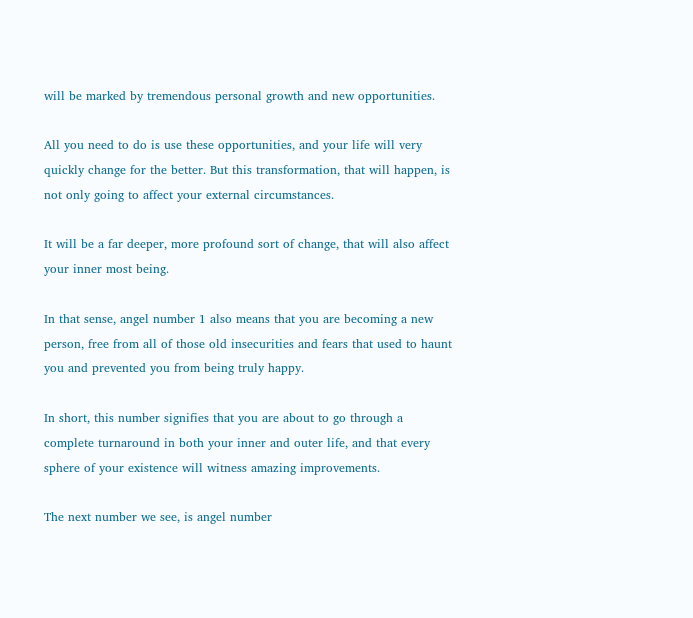will be marked by tremendous personal growth and new opportunities.

All you need to do is use these opportunities, and your life will very quickly change for the better. But this transformation, that will happen, is not only going to affect your external circumstances.

It will be a far deeper, more profound sort of change, that will also affect your inner most being.

In that sense, angel number 1 also means that you are becoming a new person, free from all of those old insecurities and fears that used to haunt you and prevented you from being truly happy.

In short, this number signifies that you are about to go through a complete turnaround in both your inner and outer life, and that every sphere of your existence will witness amazing improvements.

The next number we see, is angel number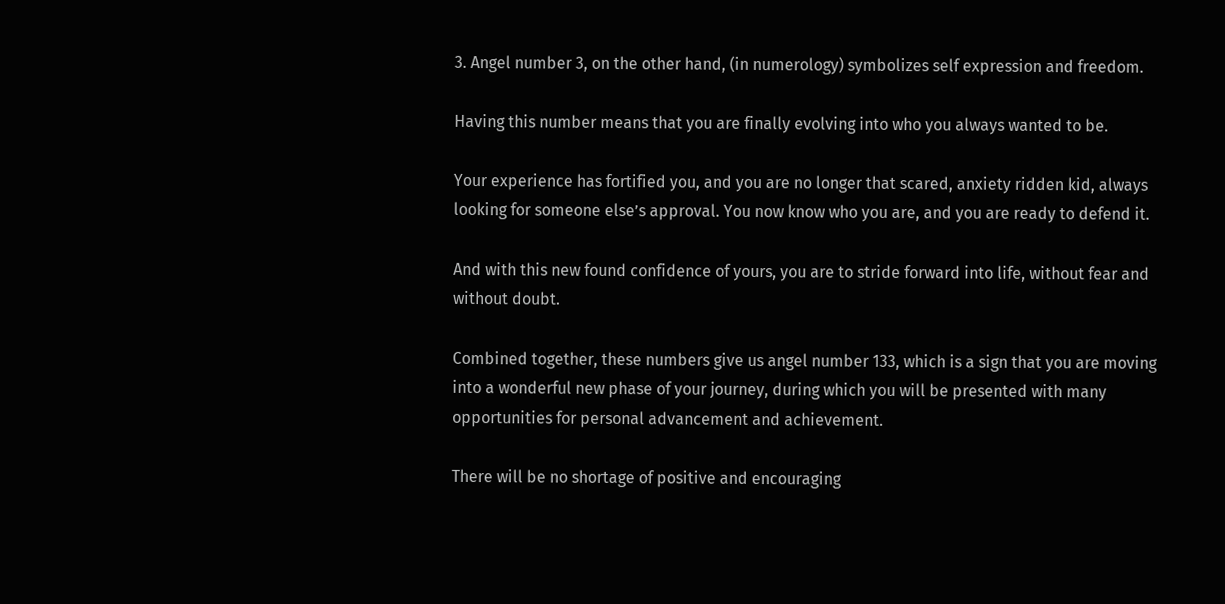3. Angel number 3, on the other hand, (in numerology) symbolizes self expression and freedom.

Having this number means that you are finally evolving into who you always wanted to be.

Your experience has fortified you, and you are no longer that scared, anxiety ridden kid, always looking for someone else’s approval. You now know who you are, and you are ready to defend it.

And with this new found confidence of yours, you are to stride forward into life, without fear and without doubt.

Combined together, these numbers give us angel number 133, which is a sign that you are moving into a wonderful new phase of your journey, during which you will be presented with many opportunities for personal advancement and achievement.

There will be no shortage of positive and encouraging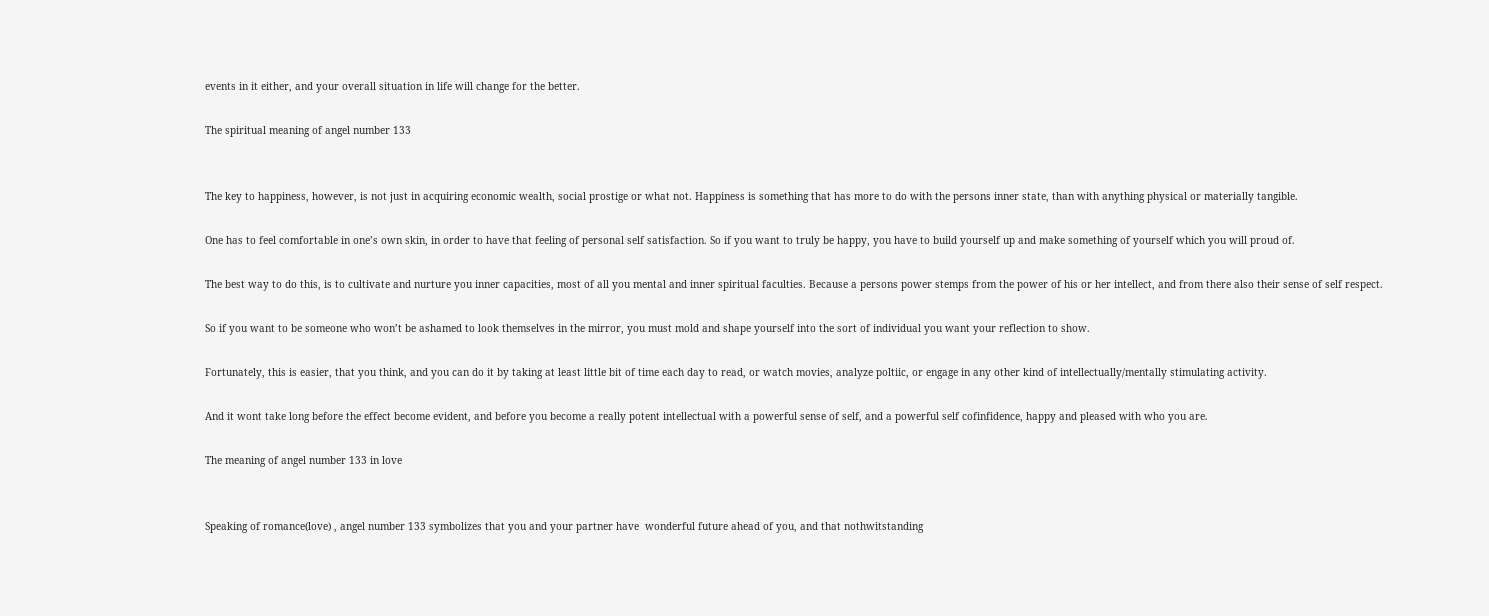events in it either, and your overall situation in life will change for the better.

The spiritual meaning of angel number 133


The key to happiness, however, is not just in acquiring economic wealth, social prostige or what not. Happiness is something that has more to do with the persons inner state, than with anything physical or materially tangible.

One has to feel comfortable in one’s own skin, in order to have that feeling of personal self satisfaction. So if you want to truly be happy, you have to build yourself up and make something of yourself which you will proud of.

The best way to do this, is to cultivate and nurture you inner capacities, most of all you mental and inner spiritual faculties. Because a persons power stemps from the power of his or her intellect, and from there also their sense of self respect.

So if you want to be someone who won’t be ashamed to look themselves in the mirror, you must mold and shape yourself into the sort of individual you want your reflection to show.

Fortunately, this is easier, that you think, and you can do it by taking at least little bit of time each day to read, or watch movies, analyze poltiic, or engage in any other kind of intellectually/mentally stimulating activity.

And it wont take long before the effect become evident, and before you become a really potent intellectual with a powerful sense of self, and a powerful self cofinfidence, happy and pleased with who you are.

The meaning of angel number 133 in love


Speaking of romance(love) , angel number 133 symbolizes that you and your partner have  wonderful future ahead of you, and that nothwitstanding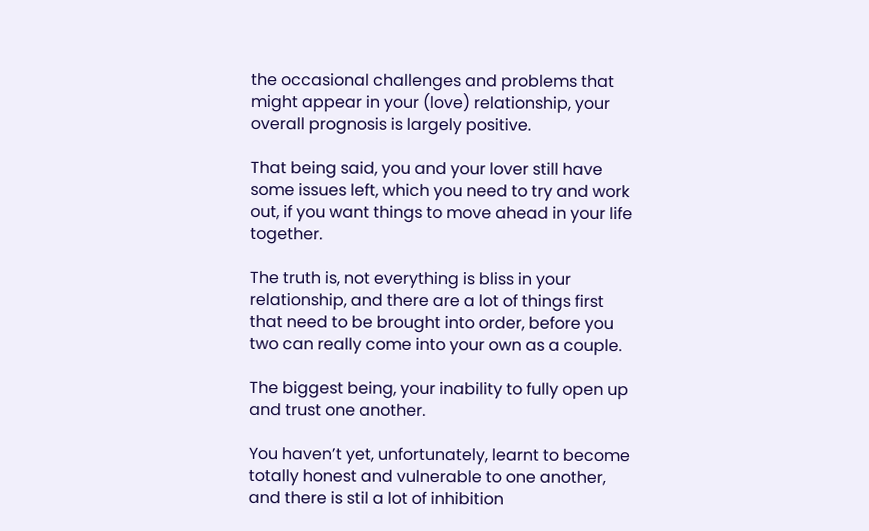the occasional challenges and problems that might appear in your (love) relationship, your overall prognosis is largely positive.

That being said, you and your lover still have some issues left, which you need to try and work out, if you want things to move ahead in your life together.

The truth is, not everything is bliss in your relationship, and there are a lot of things first that need to be brought into order, before you two can really come into your own as a couple.

The biggest being, your inability to fully open up and trust one another.

You haven’t yet, unfortunately, learnt to become totally honest and vulnerable to one another, and there is stil a lot of inhibition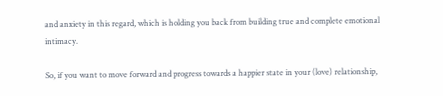and anxiety in this regard, which is holding you back from building true and complete emotional intimacy.

So, if you want to move forward and progress towards a happier state in your (love) relationship,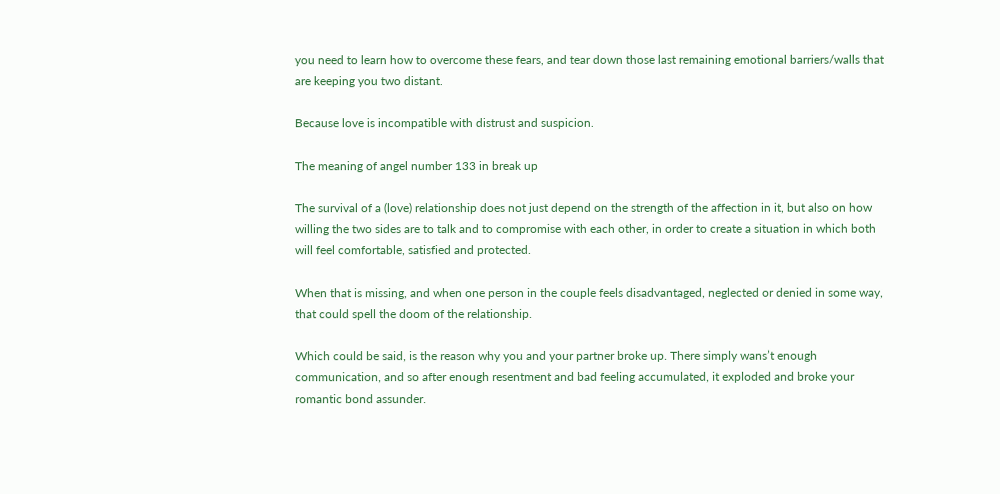you need to learn how to overcome these fears, and tear down those last remaining emotional barriers/walls that are keeping you two distant.

Because love is incompatible with distrust and suspicion.

The meaning of angel number 133 in break up

The survival of a (love) relationship does not just depend on the strength of the affection in it, but also on how willing the two sides are to talk and to compromise with each other, in order to create a situation in which both will feel comfortable, satisfied and protected.

When that is missing, and when one person in the couple feels disadvantaged, neglected or denied in some way, that could spell the doom of the relationship.

Which could be said, is the reason why you and your partner broke up. There simply wans’t enough communication, and so after enough resentment and bad feeling accumulated, it exploded and broke your romantic bond assunder.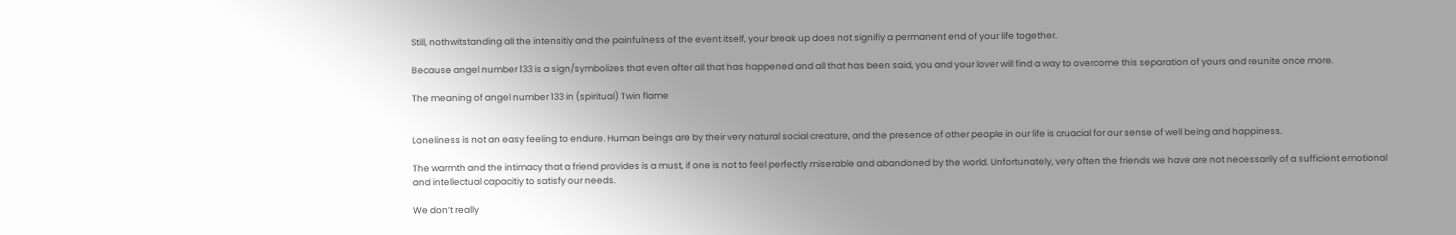Still, nothwitstanding all the intensitiy and the painfulness of the event itself, your break up does not signifiy a permanent end of your life together.

Because angel number 133 is a sign/symbolizes that even after all that has happened and all that has been said, you and your lover will find a way to overcome this separation of yours and reunite once more.

The meaning of angel number 133 in (spiritual) Twin flame


Loneliness is not an easy feeling to endure. Human beings are by their very natural social creature, and the presence of other people in our life is cruacial for our sense of well being and happiness.

The warmth and the intimacy that a friend provides is a must, if one is not to feel perfectly miserable and abandoned by the world. Unfortunately, very often the friends we have are not necessarily of a sufficient emotional and intellectual capacitiy to satisfy our needs.

We don’t really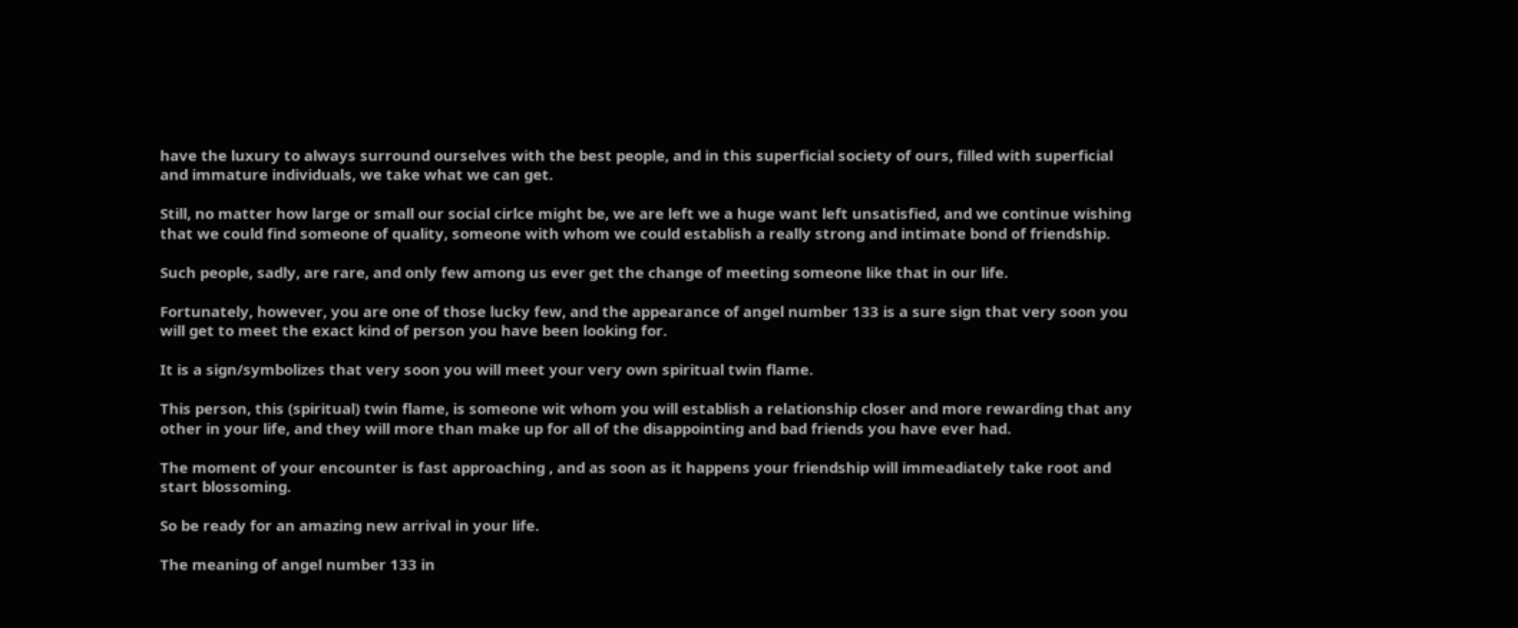have the luxury to always surround ourselves with the best people, and in this superficial society of ours, filled with superficial and immature individuals, we take what we can get.

Still, no matter how large or small our social cirlce might be, we are left we a huge want left unsatisfied, and we continue wishing that we could find someone of quality, someone with whom we could establish a really strong and intimate bond of friendship.

Such people, sadly, are rare, and only few among us ever get the change of meeting someone like that in our life.

Fortunately, however, you are one of those lucky few, and the appearance of angel number 133 is a sure sign that very soon you will get to meet the exact kind of person you have been looking for.

It is a sign/symbolizes that very soon you will meet your very own spiritual twin flame.

This person, this (spiritual) twin flame, is someone wit whom you will establish a relationship closer and more rewarding that any other in your life, and they will more than make up for all of the disappointing and bad friends you have ever had.

The moment of your encounter is fast approaching , and as soon as it happens your friendship will immeadiately take root and start blossoming.

So be ready for an amazing new arrival in your life.

The meaning of angel number 133 in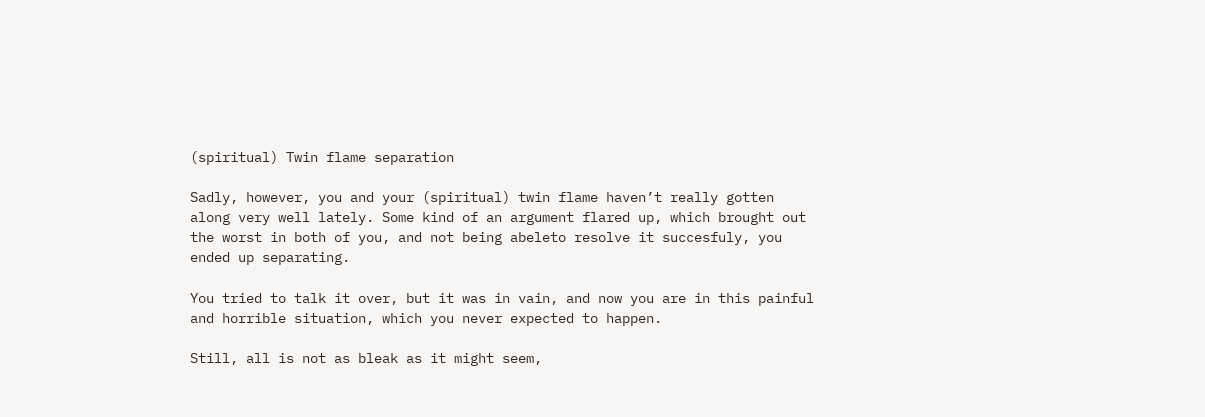(spiritual) Twin flame separation

Sadly, however, you and your (spiritual) twin flame haven’t really gotten along very well lately. Some kind of an argument flared up, which brought out the worst in both of you, and not being abeleto resolve it succesfuly, you ended up separating.

You tried to talk it over, but it was in vain, and now you are in this painful and horrible situation, which you never expected to happen.

Still, all is not as bleak as it might seem,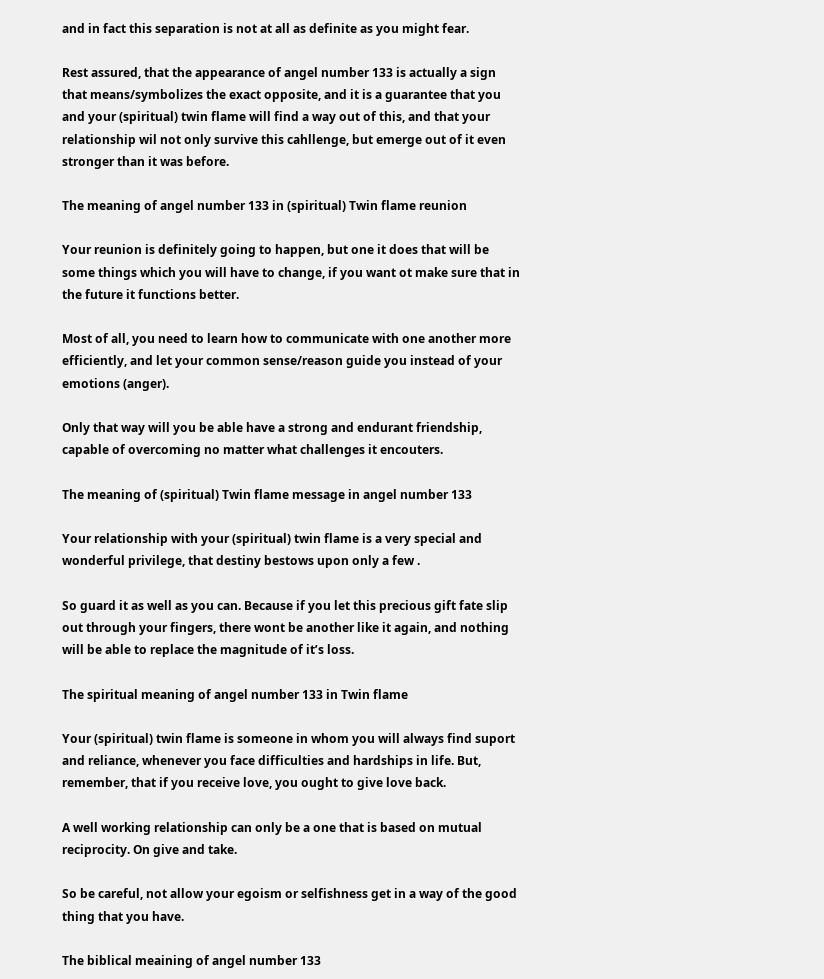and in fact this separation is not at all as definite as you might fear.

Rest assured, that the appearance of angel number 133 is actually a sign that means/symbolizes the exact opposite, and it is a guarantee that you and your (spiritual) twin flame will find a way out of this, and that your relationship wil not only survive this cahllenge, but emerge out of it even stronger than it was before.

The meaning of angel number 133 in (spiritual) Twin flame reunion

Your reunion is definitely going to happen, but one it does that will be some things which you will have to change, if you want ot make sure that in the future it functions better.

Most of all, you need to learn how to communicate with one another more efficiently, and let your common sense/reason guide you instead of your emotions (anger).

Only that way will you be able have a strong and endurant friendship, capable of overcoming no matter what challenges it encouters.

The meaning of (spiritual) Twin flame message in angel number 133

Your relationship with your (spiritual) twin flame is a very special and wonderful privilege, that destiny bestows upon only a few .

So guard it as well as you can. Because if you let this precious gift fate slip out through your fingers, there wont be another like it again, and nothing will be able to replace the magnitude of it’s loss.

The spiritual meaning of angel number 133 in Twin flame

Your (spiritual) twin flame is someone in whom you will always find suport and reliance, whenever you face difficulties and hardships in life. But, remember, that if you receive love, you ought to give love back.

A well working relationship can only be a one that is based on mutual reciprocity. On give and take.

So be careful, not allow your egoism or selfishness get in a way of the good thing that you have.

The biblical meaining of angel number 133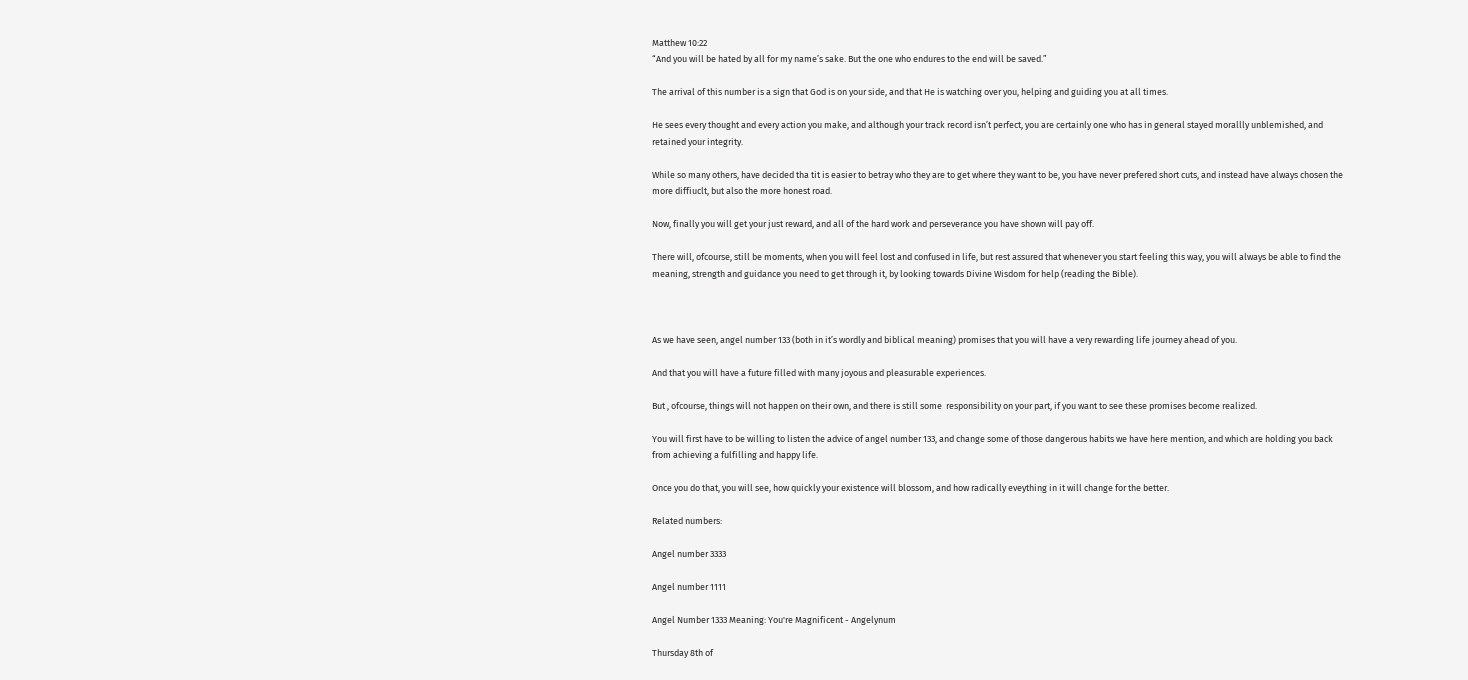Matthew 10:22
“And you will be hated by all for my name’s sake. But the one who endures to the end will be saved.”

The arrival of this number is a sign that God is on your side, and that He is watching over you, helping and guiding you at all times.

He sees every thought and every action you make, and although your track record isn’t perfect, you are certainly one who has in general stayed morallly unblemished, and retained your integrity.

While so many others, have decided tha tit is easier to betray who they are to get where they want to be, you have never prefered short cuts, and instead have always chosen the more diffiuclt, but also the more honest road.

Now, finally you will get your just reward, and all of the hard work and perseverance you have shown will pay off.

There will, ofcourse, still be moments, when you will feel lost and confused in life, but rest assured that whenever you start feeling this way, you will always be able to find the meaning, strength and guidance you need to get through it, by looking towards Divine Wisdom for help (reading the Bible).



As we have seen, angel number 133 (both in it’s wordly and biblical meaning) promises that you will have a very rewarding life journey ahead of you.

And that you will have a future filled with many joyous and pleasurable experiences.

But , ofcourse, things will not happen on their own, and there is still some  responsibility on your part, if you want to see these promises become realized.

You will first have to be willing to listen the advice of angel number 133, and change some of those dangerous habits we have here mention, and which are holding you back from achieving a fulfilling and happy life.

Once you do that, you will see, how quickly your existence will blossom, and how radically eveything in it will change for the better.

Related numbers:

Angel number 3333

Angel number 1111

Angel Number 1333 Meaning: You're Magnificent - Angelynum

Thursday 8th of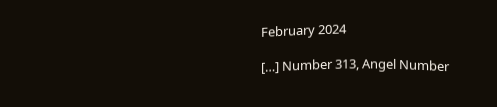February 2024

[…] Number 313, Angel Number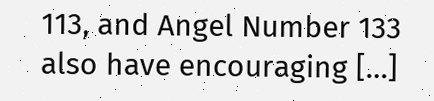113, and Angel Number 133 also have encouraging […]